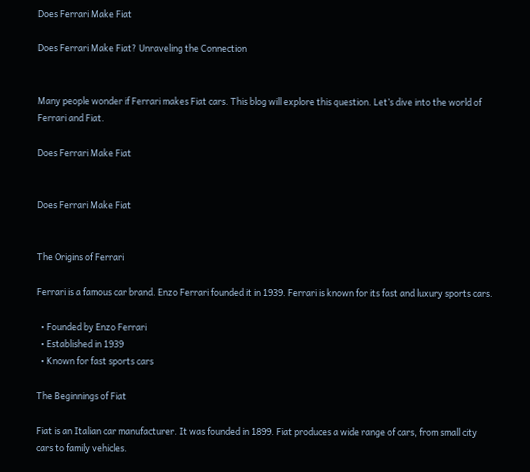Does Ferrari Make Fiat

Does Ferrari Make Fiat? Unraveling the Connection


Many people wonder if Ferrari makes Fiat cars. This blog will explore this question. Let’s dive into the world of Ferrari and Fiat.

Does Ferrari Make Fiat


Does Ferrari Make Fiat


The Origins of Ferrari

Ferrari is a famous car brand. Enzo Ferrari founded it in 1939. Ferrari is known for its fast and luxury sports cars.

  • Founded by Enzo Ferrari
  • Established in 1939
  • Known for fast sports cars

The Beginnings of Fiat

Fiat is an Italian car manufacturer. It was founded in 1899. Fiat produces a wide range of cars, from small city cars to family vehicles.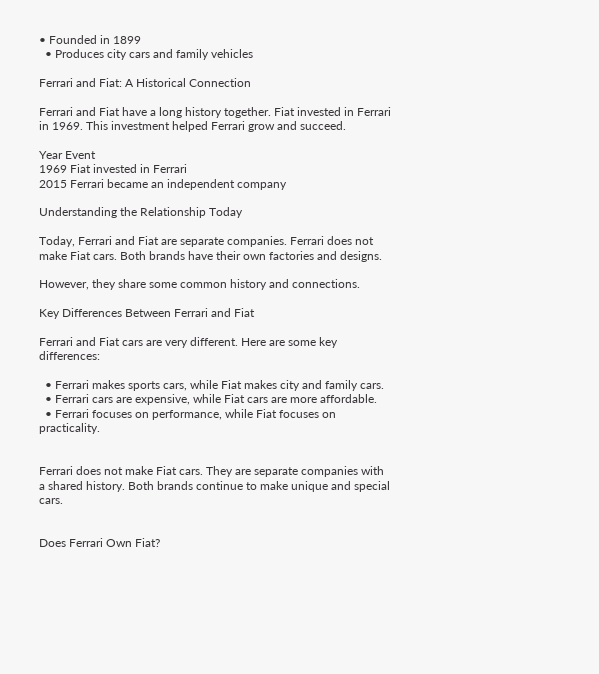• Founded in 1899
  • Produces city cars and family vehicles

Ferrari and Fiat: A Historical Connection

Ferrari and Fiat have a long history together. Fiat invested in Ferrari in 1969. This investment helped Ferrari grow and succeed.

Year Event
1969 Fiat invested in Ferrari
2015 Ferrari became an independent company

Understanding the Relationship Today

Today, Ferrari and Fiat are separate companies. Ferrari does not make Fiat cars. Both brands have their own factories and designs.

However, they share some common history and connections.

Key Differences Between Ferrari and Fiat

Ferrari and Fiat cars are very different. Here are some key differences:

  • Ferrari makes sports cars, while Fiat makes city and family cars.
  • Ferrari cars are expensive, while Fiat cars are more affordable.
  • Ferrari focuses on performance, while Fiat focuses on practicality.


Ferrari does not make Fiat cars. They are separate companies with a shared history. Both brands continue to make unique and special cars.


Does Ferrari Own Fiat?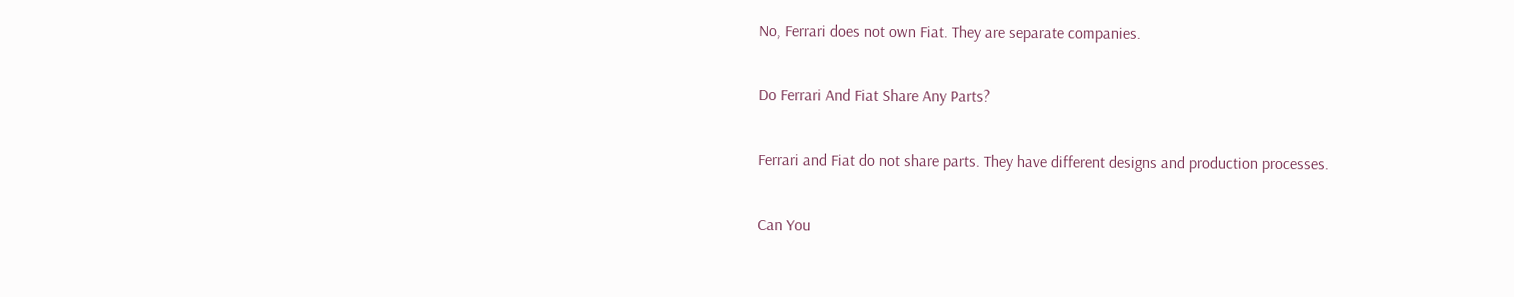No, Ferrari does not own Fiat. They are separate companies.

Do Ferrari And Fiat Share Any Parts?

Ferrari and Fiat do not share parts. They have different designs and production processes.

Can You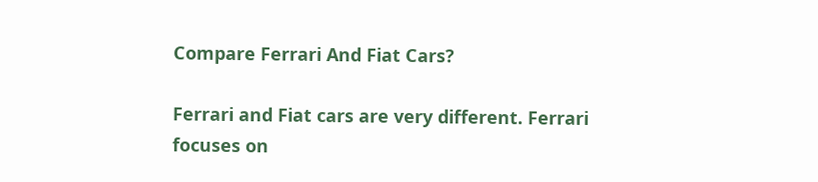Compare Ferrari And Fiat Cars?

Ferrari and Fiat cars are very different. Ferrari focuses on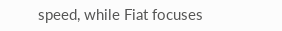speed, while Fiat focuses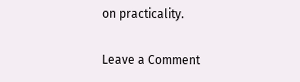on practicality.

Leave a Comment